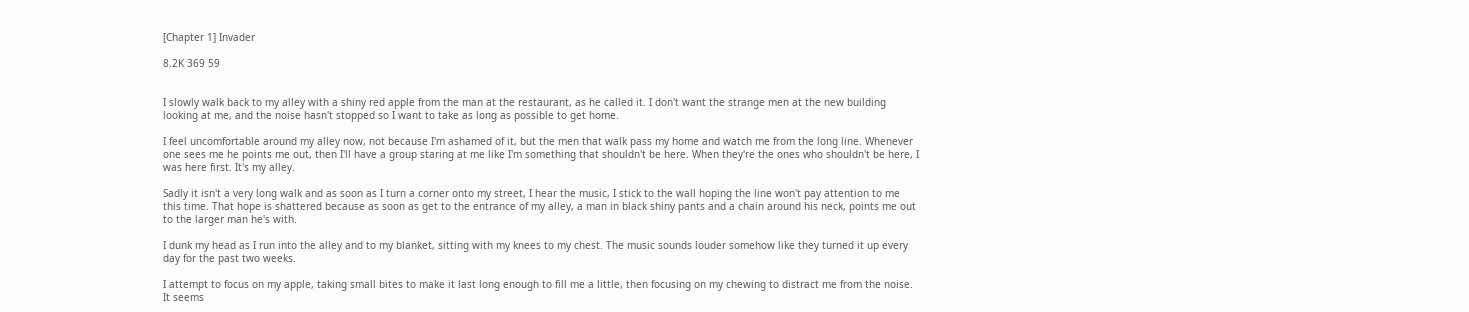[Chapter 1] Invader

8.2K 369 59


I slowly walk back to my alley with a shiny red apple from the man at the restaurant, as he called it. I don't want the strange men at the new building looking at me, and the noise hasn't stopped so I want to take as long as possible to get home.

I feel uncomfortable around my alley now, not because I'm ashamed of it, but the men that walk pass my home and watch me from the long line. Whenever one sees me he points me out, then I'll have a group staring at me like I'm something that shouldn't be here. When they're the ones who shouldn't be here, I was here first. It's my alley.

Sadly it isn't a very long walk and as soon as I turn a corner onto my street, I hear the music, I stick to the wall hoping the line won't pay attention to me this time. That hope is shattered because as soon as get to the entrance of my alley, a man in black shiny pants and a chain around his neck, points me out to the larger man he's with.

I dunk my head as I run into the alley and to my blanket, sitting with my knees to my chest. The music sounds louder somehow like they turned it up every day for the past two weeks.

I attempt to focus on my apple, taking small bites to make it last long enough to fill me a little, then focusing on my chewing to distract me from the noise. It seems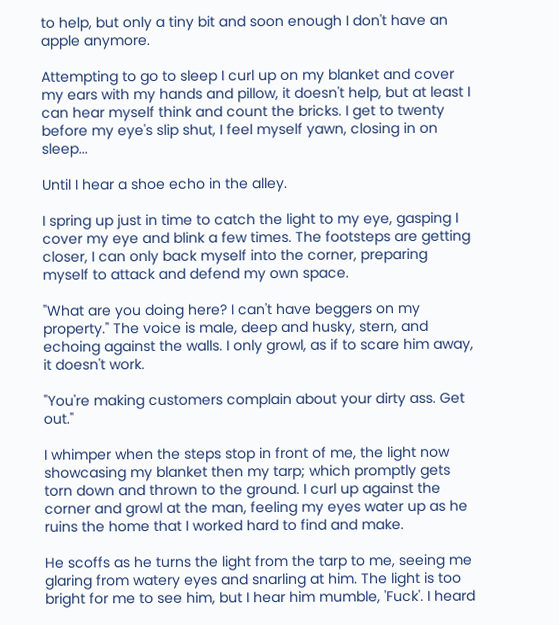to help, but only a tiny bit and soon enough I don't have an apple anymore.

Attempting to go to sleep I curl up on my blanket and cover my ears with my hands and pillow, it doesn't help, but at least I can hear myself think and count the bricks. I get to twenty before my eye's slip shut, I feel myself yawn, closing in on sleep...

Until I hear a shoe echo in the alley.

I spring up just in time to catch the light to my eye, gasping I cover my eye and blink a few times. The footsteps are getting closer, I can only back myself into the corner, preparing myself to attack and defend my own space.

"What are you doing here? I can't have beggers on my property." The voice is male, deep and husky, stern, and echoing against the walls. I only growl, as if to scare him away, it doesn't work.

"You're making customers complain about your dirty ass. Get out."

I whimper when the steps stop in front of me, the light now showcasing my blanket then my tarp; which promptly gets torn down and thrown to the ground. I curl up against the corner and growl at the man, feeling my eyes water up as he ruins the home that I worked hard to find and make.

He scoffs as he turns the light from the tarp to me, seeing me glaring from watery eyes and snarling at him. The light is too bright for me to see him, but I hear him mumble, 'Fuck'. I heard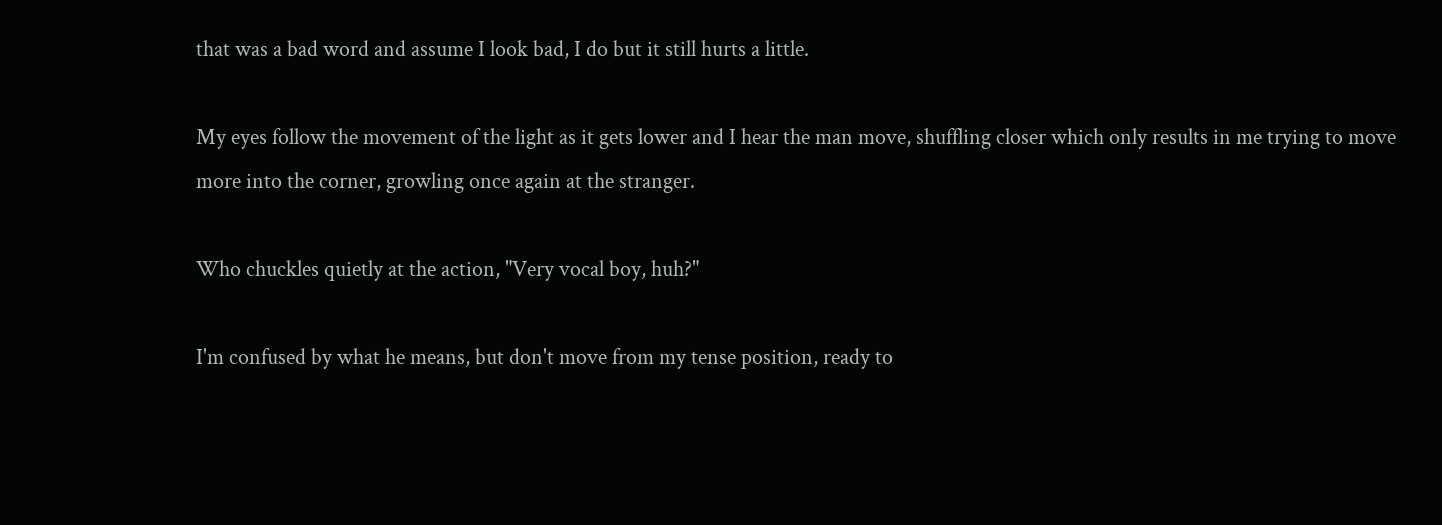that was a bad word and assume I look bad, I do but it still hurts a little.

My eyes follow the movement of the light as it gets lower and I hear the man move, shuffling closer which only results in me trying to move more into the corner, growling once again at the stranger.

Who chuckles quietly at the action, "Very vocal boy, huh?"

I'm confused by what he means, but don't move from my tense position, ready to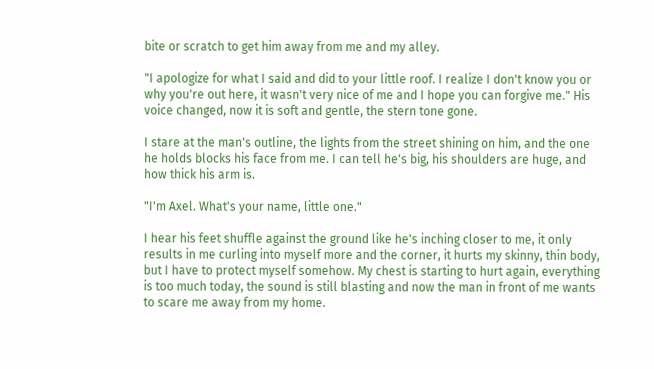bite or scratch to get him away from me and my alley.

"I apologize for what I said and did to your little roof. I realize I don't know you or why you're out here, it wasn't very nice of me and I hope you can forgive me." His voice changed, now it is soft and gentle, the stern tone gone.

I stare at the man's outline, the lights from the street shining on him, and the one he holds blocks his face from me. I can tell he's big, his shoulders are huge, and how thick his arm is.

"I'm Axel. What's your name, little one."

I hear his feet shuffle against the ground like he's inching closer to me, it only results in me curling into myself more and the corner, it hurts my skinny, thin body, but I have to protect myself somehow. My chest is starting to hurt again, everything is too much today, the sound is still blasting and now the man in front of me wants to scare me away from my home.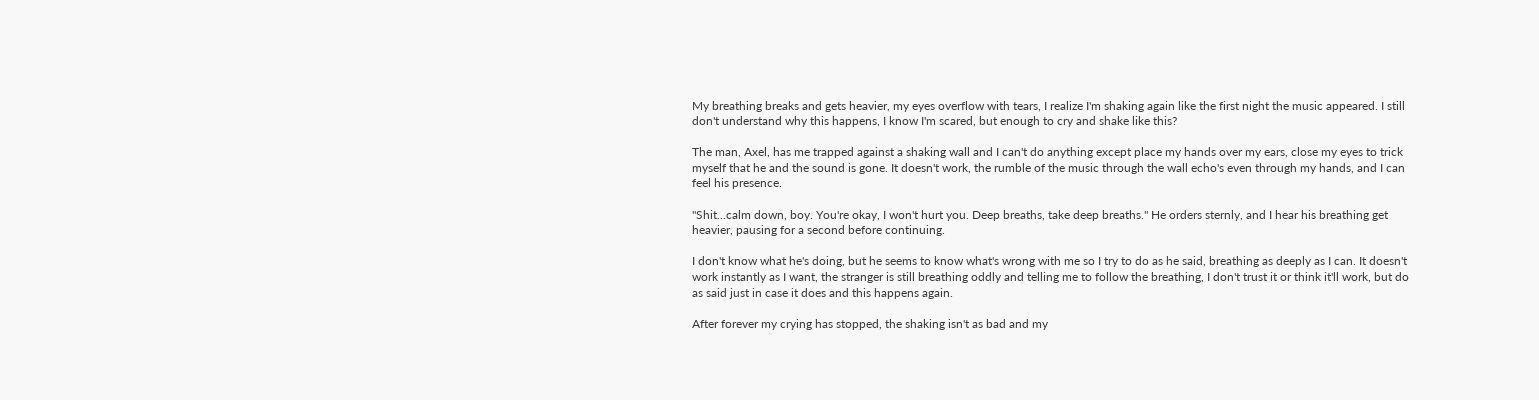My breathing breaks and gets heavier, my eyes overflow with tears, I realize I'm shaking again like the first night the music appeared. I still don't understand why this happens, I know I'm scared, but enough to cry and shake like this?

The man, Axel, has me trapped against a shaking wall and I can't do anything except place my hands over my ears, close my eyes to trick myself that he and the sound is gone. It doesn't work, the rumble of the music through the wall echo's even through my hands, and I can feel his presence.

"Shit...calm down, boy. You're okay, I won't hurt you. Deep breaths, take deep breaths." He orders sternly, and I hear his breathing get heavier, pausing for a second before continuing.

I don't know what he's doing, but he seems to know what's wrong with me so I try to do as he said, breathing as deeply as I can. It doesn't work instantly as I want, the stranger is still breathing oddly and telling me to follow the breathing, I don't trust it or think it'll work, but do as said just in case it does and this happens again.

After forever my crying has stopped, the shaking isn't as bad and my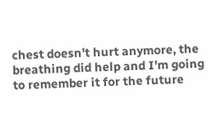chest doesn't hurt anymore, the breathing did help and I'm going to remember it for the future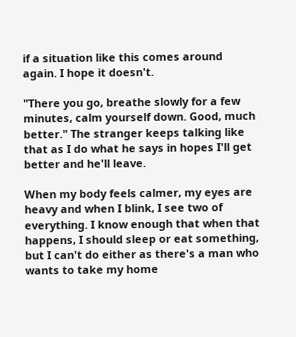if a situation like this comes around again. I hope it doesn't.

"There you go, breathe slowly for a few minutes, calm yourself down. Good, much better." The stranger keeps talking like that as I do what he says in hopes I'll get better and he'll leave.

When my body feels calmer, my eyes are heavy and when I blink, I see two of everything. I know enough that when that happens, I should sleep or eat something, but I can't do either as there's a man who wants to take my home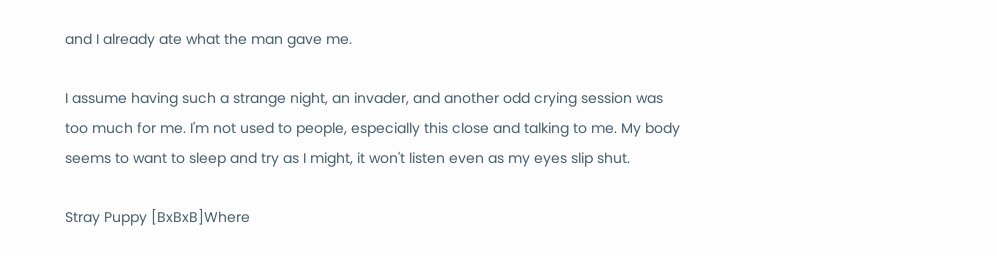and I already ate what the man gave me.

I assume having such a strange night, an invader, and another odd crying session was too much for me. I'm not used to people, especially this close and talking to me. My body seems to want to sleep and try as I might, it won't listen even as my eyes slip shut.

Stray Puppy [BxBxB]Where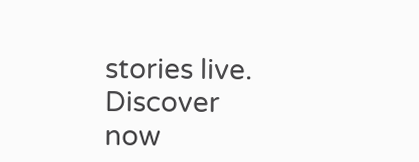stories live. Discover now